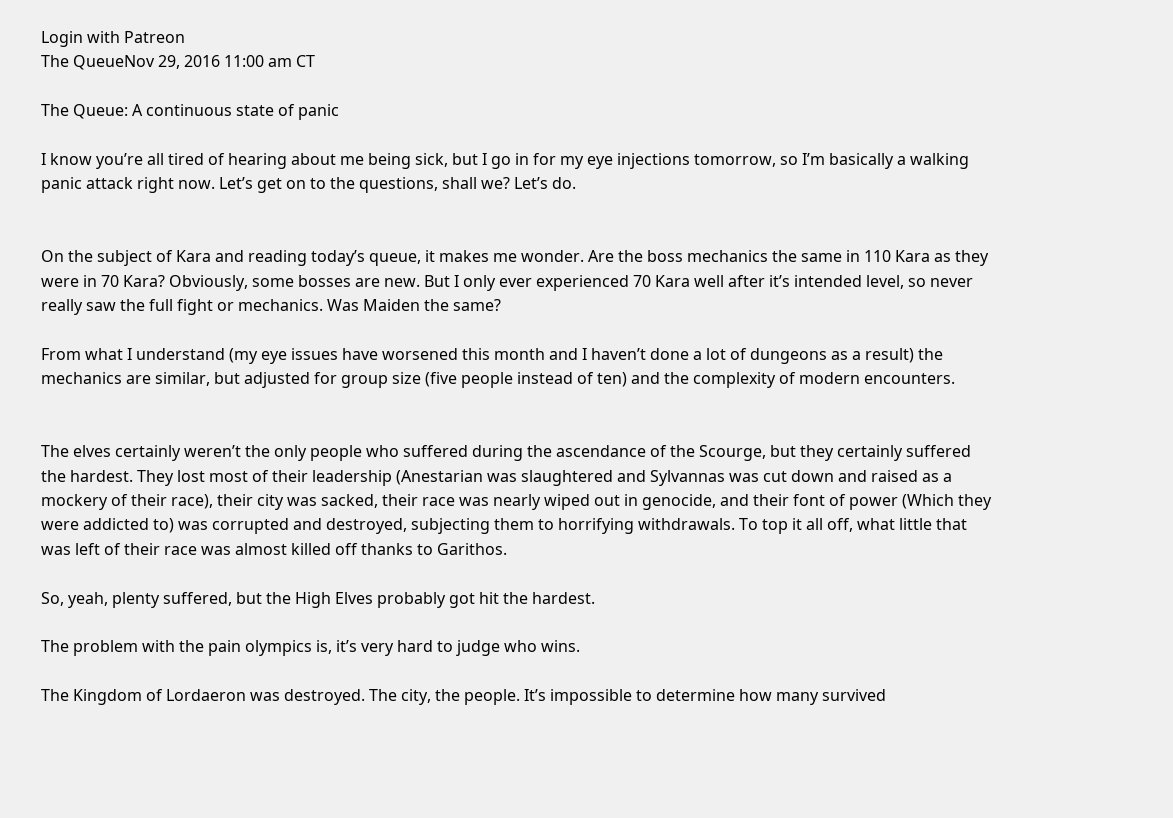Login with Patreon
The QueueNov 29, 2016 11:00 am CT

The Queue: A continuous state of panic

I know you’re all tired of hearing about me being sick, but I go in for my eye injections tomorrow, so I’m basically a walking panic attack right now. Let’s get on to the questions, shall we? Let’s do.


On the subject of Kara and reading today’s queue, it makes me wonder. Are the boss mechanics the same in 110 Kara as they were in 70 Kara? Obviously, some bosses are new. But I only ever experienced 70 Kara well after it’s intended level, so never really saw the full fight or mechanics. Was Maiden the same?

From what I understand (my eye issues have worsened this month and I haven’t done a lot of dungeons as a result) the mechanics are similar, but adjusted for group size (five people instead of ten) and the complexity of modern encounters.


The elves certainly weren’t the only people who suffered during the ascendance of the Scourge, but they certainly suffered the hardest. They lost most of their leadership (Anestarian was slaughtered and Sylvannas was cut down and raised as a mockery of their race), their city was sacked, their race was nearly wiped out in genocide, and their font of power (Which they were addicted to) was corrupted and destroyed, subjecting them to horrifying withdrawals. To top it all off, what little that was left of their race was almost killed off thanks to Garithos.

So, yeah, plenty suffered, but the High Elves probably got hit the hardest.

The problem with the pain olympics is, it’s very hard to judge who wins.

The Kingdom of Lordaeron was destroyed. The city, the people. It’s impossible to determine how many survived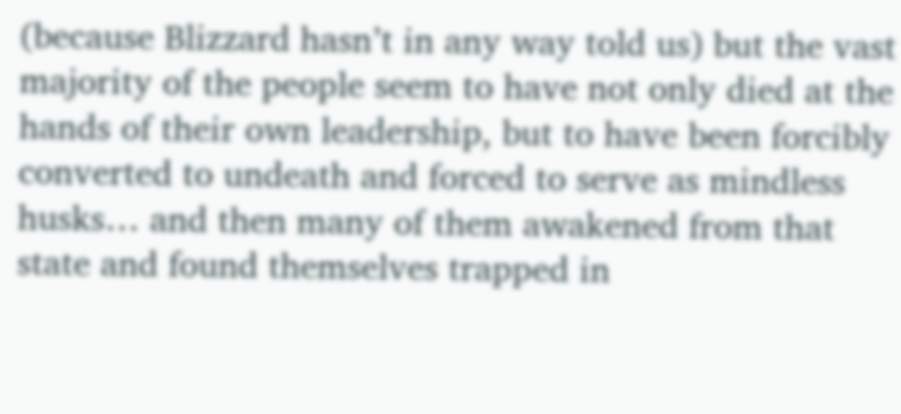(because Blizzard hasn’t in any way told us) but the vast majority of the people seem to have not only died at the hands of their own leadership, but to have been forcibly converted to undeath and forced to serve as mindless husks… and then many of them awakened from that state and found themselves trapped in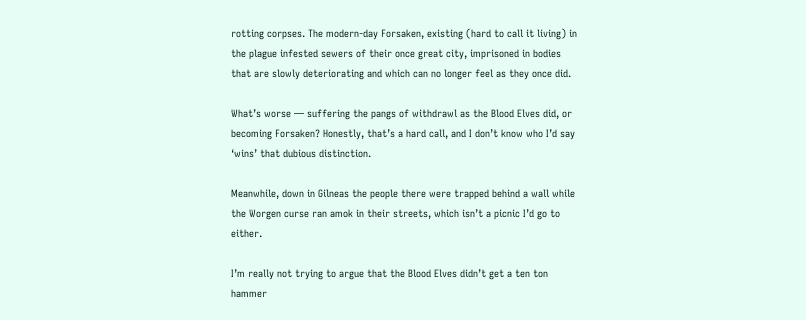rotting corpses. The modern-day Forsaken, existing (hard to call it living) in the plague infested sewers of their once great city, imprisoned in bodies that are slowly deteriorating and which can no longer feel as they once did.

What’s worse — suffering the pangs of withdrawl as the Blood Elves did, or becoming Forsaken? Honestly, that’s a hard call, and I don’t know who I’d say ‘wins’ that dubious distinction.

Meanwhile, down in Gilneas the people there were trapped behind a wall while the Worgen curse ran amok in their streets, which isn’t a picnic I’d go to either.

I’m really not trying to argue that the Blood Elves didn’t get a ten ton hammer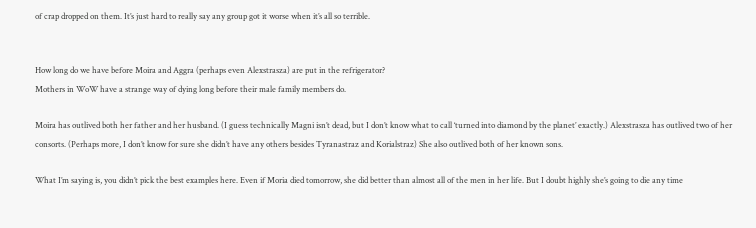of crap dropped on them. It’s just hard to really say any group got it worse when it’s all so terrible.


How long do we have before Moira and Aggra (perhaps even Alexstrasza) are put in the refrigerator?
Mothers in WoW have a strange way of dying long before their male family members do.

Moira has outlived both her father and her husband. (I guess technically Magni isn’t dead, but I don’t know what to call ‘turned into diamond by the planet’ exactly.) Alexstrasza has outlived two of her consorts. (Perhaps more, I don’t know for sure she didn’t have any others besides Tyranastraz and Korialstraz) She also outlived both of her known sons.

What I’m saying is, you didn’t pick the best examples here. Even if Moria died tomorrow, she did better than almost all of the men in her life. But I doubt highly she’s going to die any time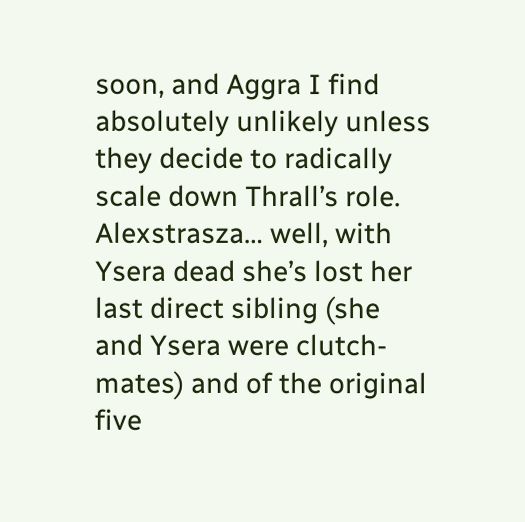soon, and Aggra I find absolutely unlikely unless they decide to radically scale down Thrall’s role. Alexstrasza… well, with Ysera dead she’s lost her last direct sibling (she and Ysera were clutch-mates) and of the original five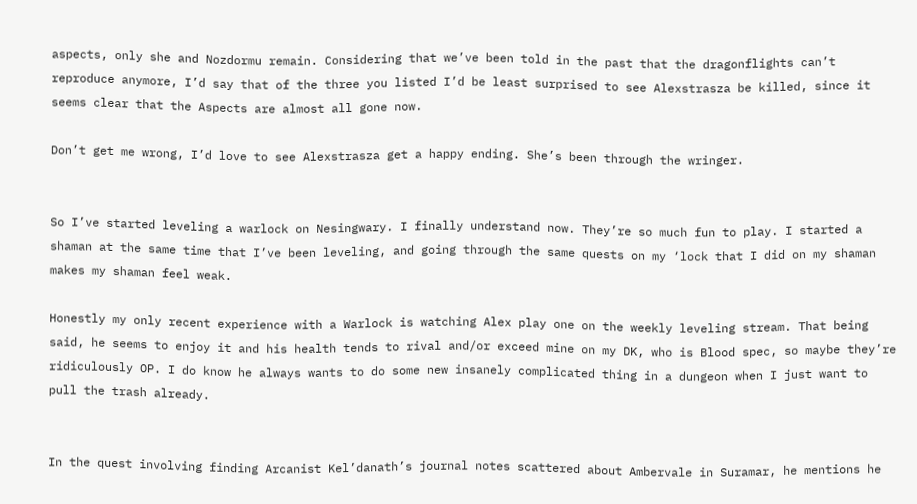aspects, only she and Nozdormu remain. Considering that we’ve been told in the past that the dragonflights can’t reproduce anymore, I’d say that of the three you listed I’d be least surprised to see Alexstrasza be killed, since it seems clear that the Aspects are almost all gone now.

Don’t get me wrong, I’d love to see Alexstrasza get a happy ending. She’s been through the wringer.


So I’ve started leveling a warlock on Nesingwary. I finally understand now. They’re so much fun to play. I started a shaman at the same time that I’ve been leveling, and going through the same quests on my ‘lock that I did on my shaman makes my shaman feel weak.

Honestly my only recent experience with a Warlock is watching Alex play one on the weekly leveling stream. That being said, he seems to enjoy it and his health tends to rival and/or exceed mine on my DK, who is Blood spec, so maybe they’re ridiculously OP. I do know he always wants to do some new insanely complicated thing in a dungeon when I just want to pull the trash already.


In the quest involving finding Arcanist Kel’danath’s journal notes scattered about Ambervale in Suramar, he mentions he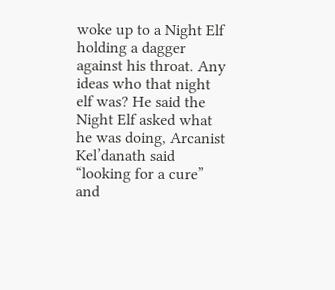woke up to a Night Elf holding a dagger against his throat. Any ideas who that night elf was? He said the Night Elf asked what he was doing, Arcanist Kel’danath said “looking for a cure” and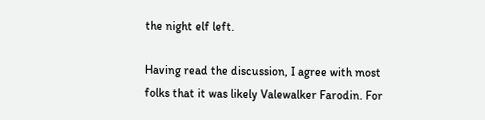the night elf left.

Having read the discussion, I agree with most folks that it was likely Valewalker Farodin. For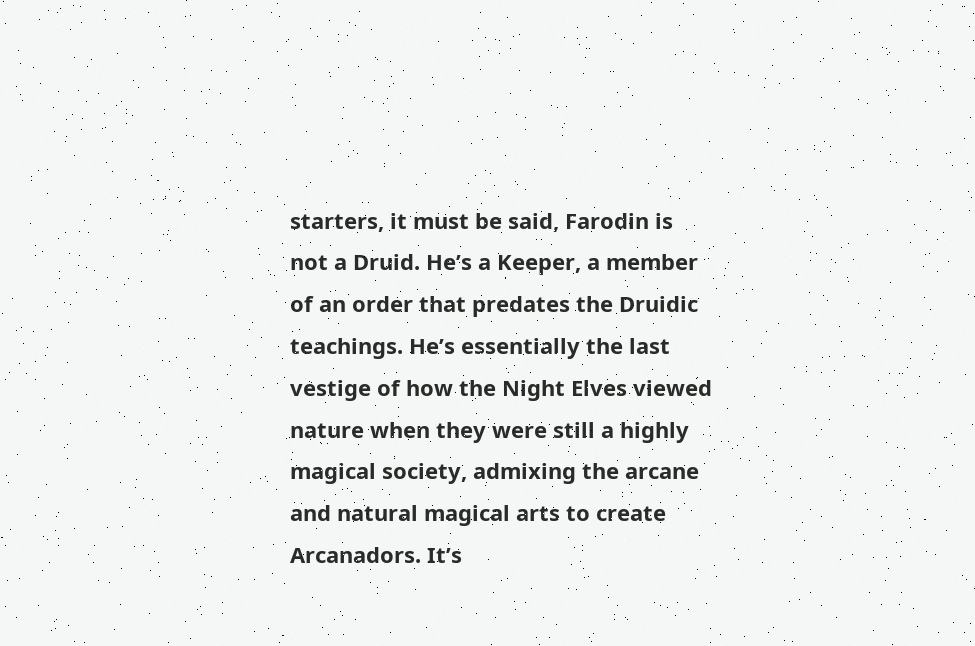starters, it must be said, Farodin is not a Druid. He’s a Keeper, a member of an order that predates the Druidic teachings. He’s essentially the last vestige of how the Night Elves viewed nature when they were still a highly magical society, admixing the arcane and natural magical arts to create Arcanadors. It’s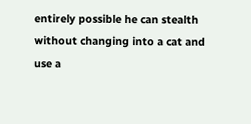entirely possible he can stealth without changing into a cat and use a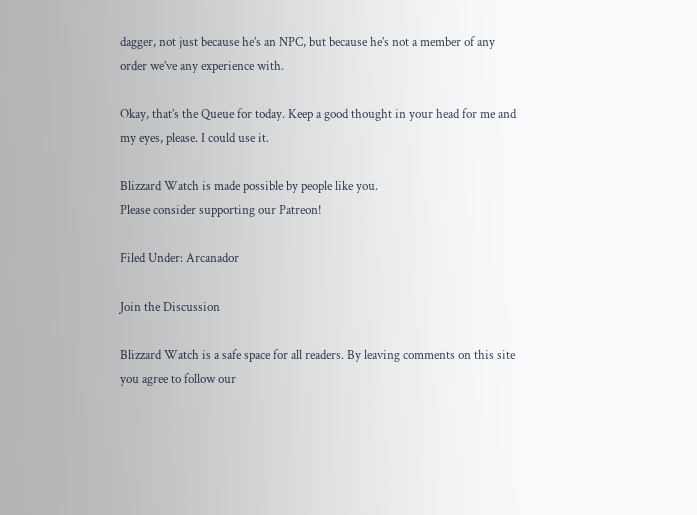dagger, not just because he’s an NPC, but because he’s not a member of any order we’ve any experience with.

Okay, that’s the Queue for today. Keep a good thought in your head for me and my eyes, please. I could use it.

Blizzard Watch is made possible by people like you.
Please consider supporting our Patreon!

Filed Under: Arcanador

Join the Discussion

Blizzard Watch is a safe space for all readers. By leaving comments on this site you agree to follow our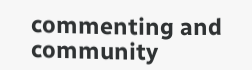commenting and community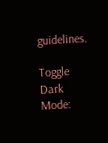guidelines.

Toggle Dark Mode: